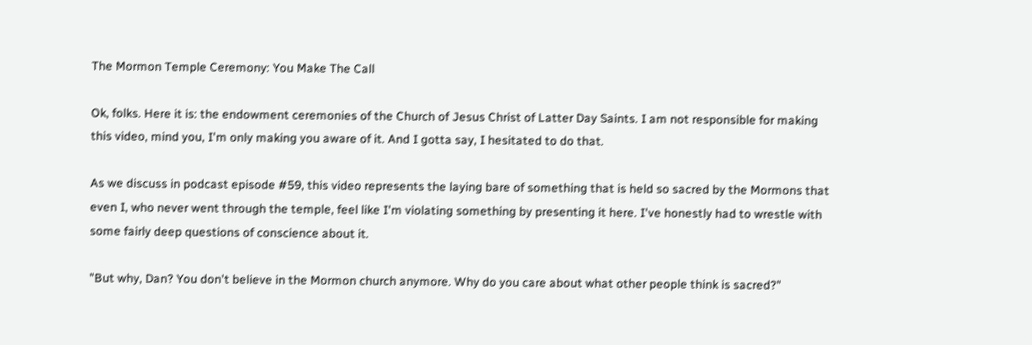The Mormon Temple Ceremony: You Make The Call

Ok, folks. Here it is: the endowment ceremonies of the Church of Jesus Christ of Latter Day Saints. I am not responsible for making this video, mind you, I'm only making you aware of it. And I gotta say, I hesitated to do that.

As we discuss in podcast episode #59, this video represents the laying bare of something that is held so sacred by the Mormons that even I, who never went through the temple, feel like I'm violating something by presenting it here. I've honestly had to wrestle with some fairly deep questions of conscience about it.

"But why, Dan? You don't believe in the Mormon church anymore. Why do you care about what other people think is sacred?"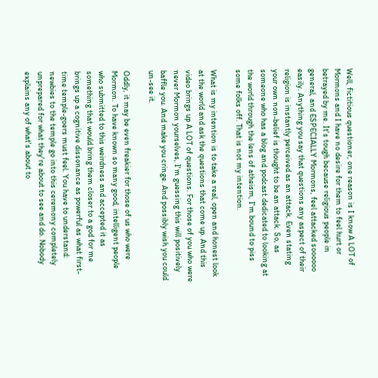Well, fictitious questioner, one reason is I know A LOT of Mormons and I have no desire for them to feel hurt or betrayed by me. It's tough because religious people in general, and ESPECIALLY Mormons, feel attacked soooooo easily. Anything you say that questions any aspect of their religion is instantly perceived as an attack. Even stating your own non-belief is thought to be an attack. So, as someone who has a blog and podcast dedicated to looking at the world through the lens of atheism, I'm bound to piss some folks off. That is not my intention.

What is my intention is to take a real, open and honest look at the world and ask the questions that come up. And this video brings up A LOT of questions. For those of you who were never Mormon yourselves, I'm guessing this will positively baffle you. And make you cringe. And possibly wish you could un-see it.

Oddly, it may be even freakier for those of us who were Mormon. To have known so many good, intelligent people who submitted to this weirdness and accepted it as something that would bring them closer to a god for me brings up a cognitive dissonance as powerful as what first-time temple-goers must feel. You have to understand: newbies to the temple go into this ceremony completely unprepared for what they're about to see and do. Nobody explains any of what's about to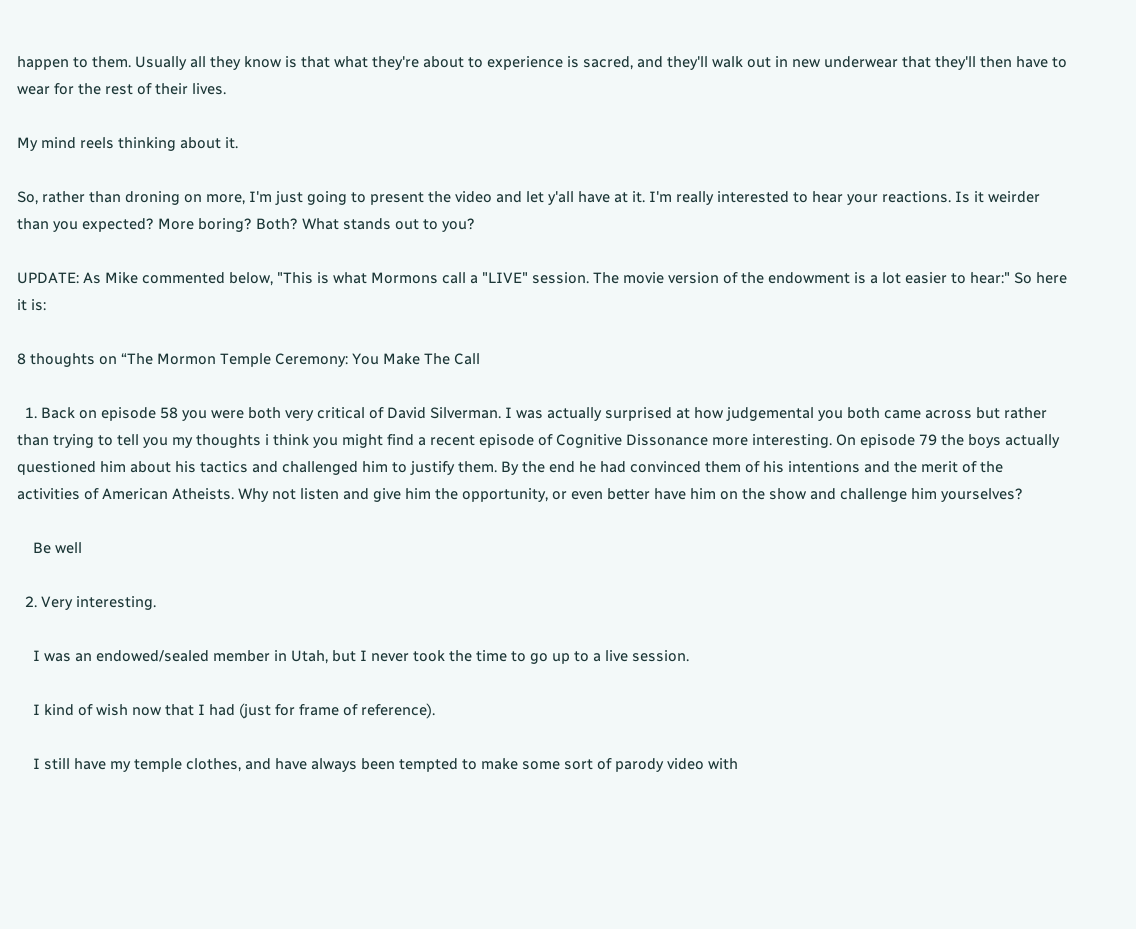happen to them. Usually all they know is that what they're about to experience is sacred, and they'll walk out in new underwear that they'll then have to wear for the rest of their lives.

My mind reels thinking about it.

So, rather than droning on more, I'm just going to present the video and let y'all have at it. I'm really interested to hear your reactions. Is it weirder than you expected? More boring? Both? What stands out to you?

UPDATE: As Mike commented below, "This is what Mormons call a "LIVE" session. The movie version of the endowment is a lot easier to hear:" So here it is:

8 thoughts on “The Mormon Temple Ceremony: You Make The Call

  1. Back on episode 58 you were both very critical of David Silverman. I was actually surprised at how judgemental you both came across but rather than trying to tell you my thoughts i think you might find a recent episode of Cognitive Dissonance more interesting. On episode 79 the boys actually questioned him about his tactics and challenged him to justify them. By the end he had convinced them of his intentions and the merit of the activities of American Atheists. Why not listen and give him the opportunity, or even better have him on the show and challenge him yourselves?

    Be well

  2. Very interesting.

    I was an endowed/sealed member in Utah, but I never took the time to go up to a live session.

    I kind of wish now that I had (just for frame of reference).

    I still have my temple clothes, and have always been tempted to make some sort of parody video with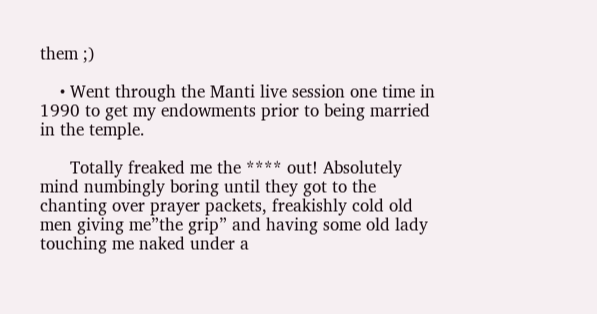them ;)

    • Went through the Manti live session one time in 1990 to get my endowments prior to being married in the temple.

      Totally freaked me the **** out! Absolutely mind numbingly boring until they got to the chanting over prayer packets, freakishly cold old men giving me”the grip” and having some old lady touching me naked under a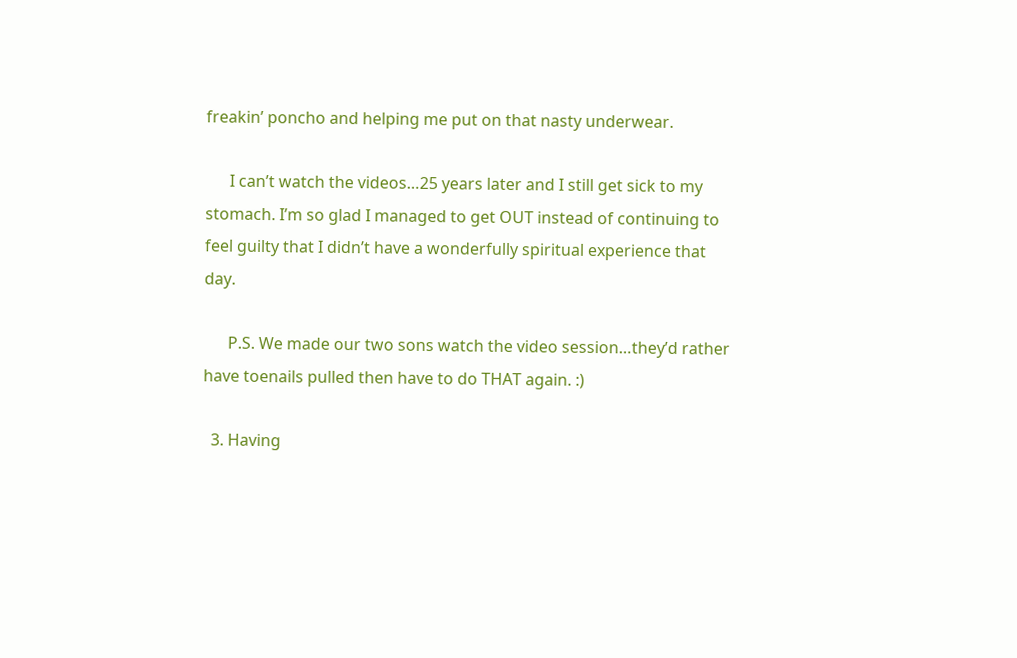freakin’ poncho and helping me put on that nasty underwear.

      I can’t watch the videos…25 years later and I still get sick to my stomach. I’m so glad I managed to get OUT instead of continuing to feel guilty that I didn’t have a wonderfully spiritual experience that day.

      P.S. We made our two sons watch the video session…they’d rather have toenails pulled then have to do THAT again. :)

  3. Having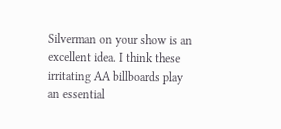Silverman on your show is an excellent idea. I think these irritating AA billboards play an essential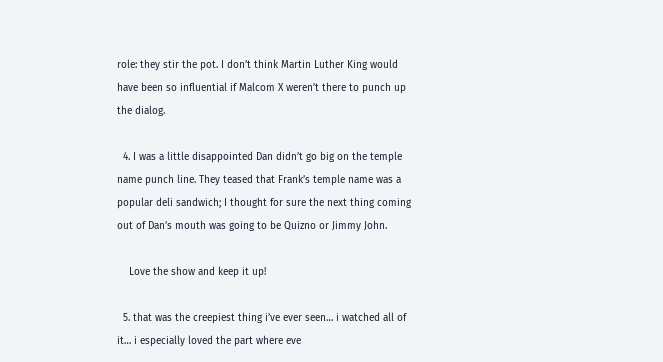role: they stir the pot. I don’t think Martin Luther King would have been so influential if Malcom X weren’t there to punch up the dialog.

  4. I was a little disappointed Dan didn’t go big on the temple name punch line. They teased that Frank’s temple name was a popular deli sandwich; I thought for sure the next thing coming out of Dan’s mouth was going to be Quizno or Jimmy John.

    Love the show and keep it up!

  5. that was the creepiest thing i’ve ever seen… i watched all of it… i especially loved the part where eve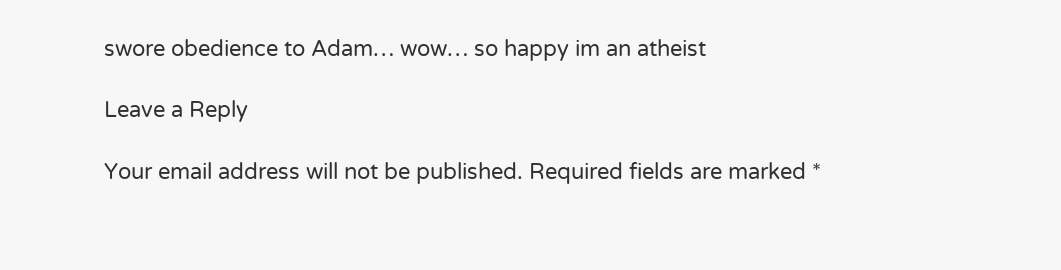swore obedience to Adam… wow… so happy im an atheist

Leave a Reply

Your email address will not be published. Required fields are marked *